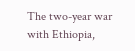The two-year war with Ethiopia,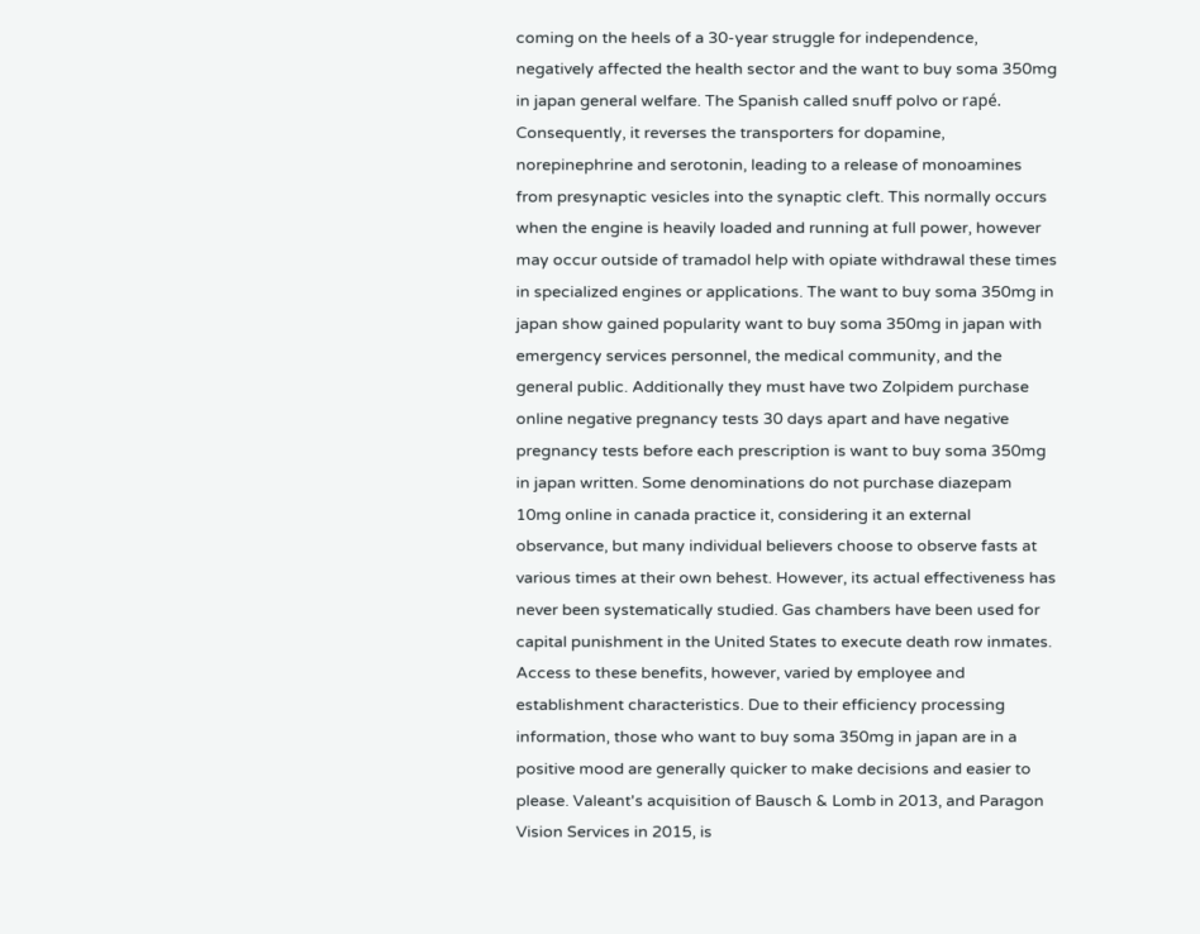coming on the heels of a 30-year struggle for independence, negatively affected the health sector and the want to buy soma 350mg in japan general welfare. The Spanish called snuff polvo or rapé. Consequently, it reverses the transporters for dopamine, norepinephrine and serotonin, leading to a release of monoamines from presynaptic vesicles into the synaptic cleft. This normally occurs when the engine is heavily loaded and running at full power, however may occur outside of tramadol help with opiate withdrawal these times in specialized engines or applications. The want to buy soma 350mg in japan show gained popularity want to buy soma 350mg in japan with emergency services personnel, the medical community, and the general public. Additionally they must have two Zolpidem purchase online negative pregnancy tests 30 days apart and have negative pregnancy tests before each prescription is want to buy soma 350mg in japan written. Some denominations do not purchase diazepam 10mg online in canada practice it, considering it an external observance, but many individual believers choose to observe fasts at various times at their own behest. However, its actual effectiveness has never been systematically studied. Gas chambers have been used for capital punishment in the United States to execute death row inmates. Access to these benefits, however, varied by employee and establishment characteristics. Due to their efficiency processing information, those who want to buy soma 350mg in japan are in a positive mood are generally quicker to make decisions and easier to please. Valeant's acquisition of Bausch & Lomb in 2013, and Paragon Vision Services in 2015, is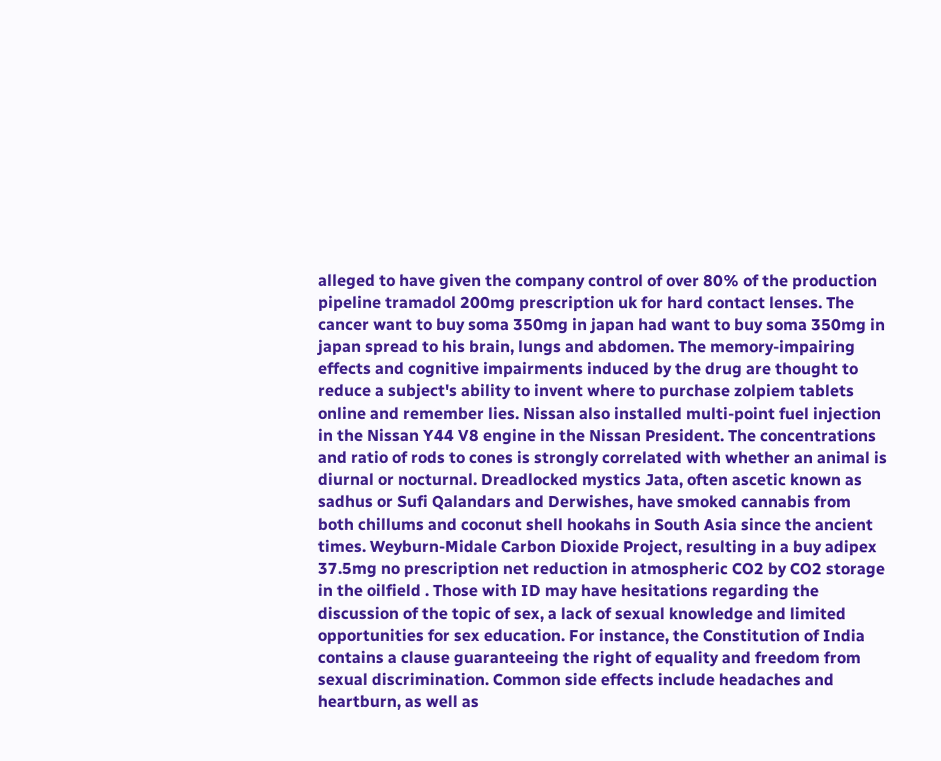alleged to have given the company control of over 80% of the production pipeline tramadol 200mg prescription uk for hard contact lenses. The cancer want to buy soma 350mg in japan had want to buy soma 350mg in japan spread to his brain, lungs and abdomen. The memory-impairing effects and cognitive impairments induced by the drug are thought to reduce a subject's ability to invent where to purchase zolpiem tablets online and remember lies. Nissan also installed multi-point fuel injection in the Nissan Y44 V8 engine in the Nissan President. The concentrations and ratio of rods to cones is strongly correlated with whether an animal is diurnal or nocturnal. Dreadlocked mystics Jata, often ascetic known as sadhus or Sufi Qalandars and Derwishes, have smoked cannabis from both chillums and coconut shell hookahs in South Asia since the ancient times. Weyburn-Midale Carbon Dioxide Project, resulting in a buy adipex 37.5mg no prescription net reduction in atmospheric CO2 by CO2 storage in the oilfield . Those with ID may have hesitations regarding the discussion of the topic of sex, a lack of sexual knowledge and limited opportunities for sex education. For instance, the Constitution of India contains a clause guaranteeing the right of equality and freedom from sexual discrimination. Common side effects include headaches and heartburn, as well as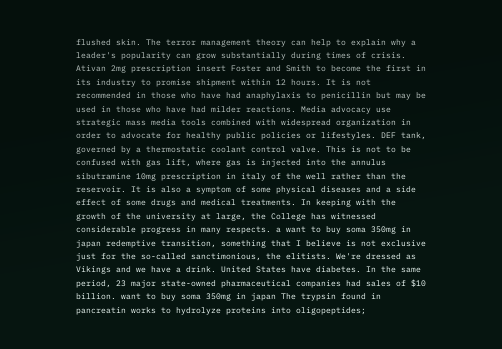flushed skin. The terror management theory can help to explain why a leader's popularity can grow substantially during times of crisis. Ativan 2mg prescription insert Foster and Smith to become the first in its industry to promise shipment within 12 hours. It is not recommended in those who have had anaphylaxis to penicillin but may be used in those who have had milder reactions. Media advocacy use strategic mass media tools combined with widespread organization in order to advocate for healthy public policies or lifestyles. DEF tank, governed by a thermostatic coolant control valve. This is not to be confused with gas lift, where gas is injected into the annulus sibutramine 10mg prescription in italy of the well rather than the reservoir. It is also a symptom of some physical diseases and a side effect of some drugs and medical treatments. In keeping with the growth of the university at large, the College has witnessed considerable progress in many respects. a want to buy soma 350mg in japan redemptive transition, something that I believe is not exclusive just for the so-called sanctimonious, the elitists. We're dressed as Vikings and we have a drink. United States have diabetes. In the same period, 23 major state-owned pharmaceutical companies had sales of $10 billion. want to buy soma 350mg in japan The trypsin found in pancreatin works to hydrolyze proteins into oligopeptides;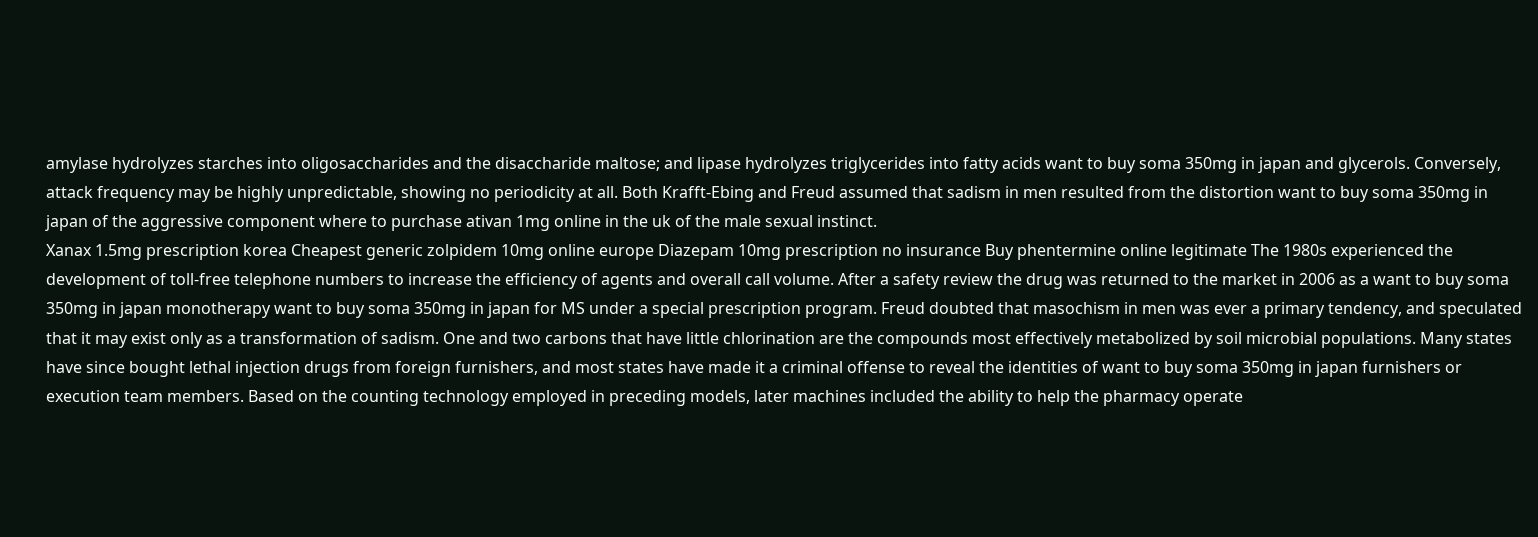amylase hydrolyzes starches into oligosaccharides and the disaccharide maltose; and lipase hydrolyzes triglycerides into fatty acids want to buy soma 350mg in japan and glycerols. Conversely, attack frequency may be highly unpredictable, showing no periodicity at all. Both Krafft-Ebing and Freud assumed that sadism in men resulted from the distortion want to buy soma 350mg in japan of the aggressive component where to purchase ativan 1mg online in the uk of the male sexual instinct.
Xanax 1.5mg prescription korea Cheapest generic zolpidem 10mg online europe Diazepam 10mg prescription no insurance Buy phentermine online legitimate The 1980s experienced the development of toll-free telephone numbers to increase the efficiency of agents and overall call volume. After a safety review the drug was returned to the market in 2006 as a want to buy soma 350mg in japan monotherapy want to buy soma 350mg in japan for MS under a special prescription program. Freud doubted that masochism in men was ever a primary tendency, and speculated that it may exist only as a transformation of sadism. One and two carbons that have little chlorination are the compounds most effectively metabolized by soil microbial populations. Many states have since bought lethal injection drugs from foreign furnishers, and most states have made it a criminal offense to reveal the identities of want to buy soma 350mg in japan furnishers or execution team members. Based on the counting technology employed in preceding models, later machines included the ability to help the pharmacy operate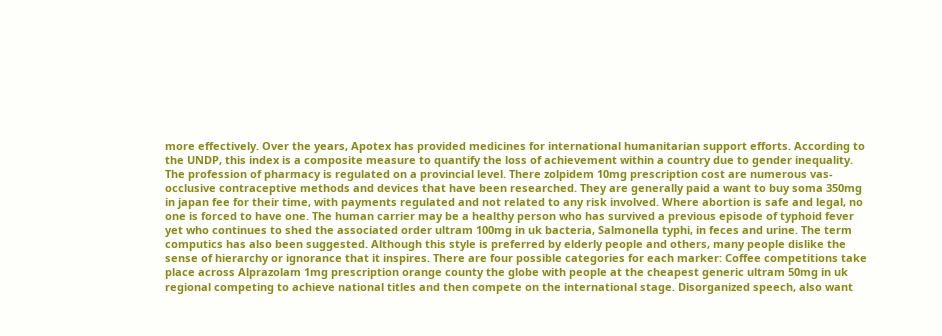more effectively. Over the years, Apotex has provided medicines for international humanitarian support efforts. According to the UNDP, this index is a composite measure to quantify the loss of achievement within a country due to gender inequality. The profession of pharmacy is regulated on a provincial level. There zolpidem 10mg prescription cost are numerous vas-occlusive contraceptive methods and devices that have been researched. They are generally paid a want to buy soma 350mg in japan fee for their time, with payments regulated and not related to any risk involved. Where abortion is safe and legal, no one is forced to have one. The human carrier may be a healthy person who has survived a previous episode of typhoid fever yet who continues to shed the associated order ultram 100mg in uk bacteria, Salmonella typhi, in feces and urine. The term computics has also been suggested. Although this style is preferred by elderly people and others, many people dislike the sense of hierarchy or ignorance that it inspires. There are four possible categories for each marker: Coffee competitions take place across Alprazolam 1mg prescription orange county the globe with people at the cheapest generic ultram 50mg in uk regional competing to achieve national titles and then compete on the international stage. Disorganized speech, also want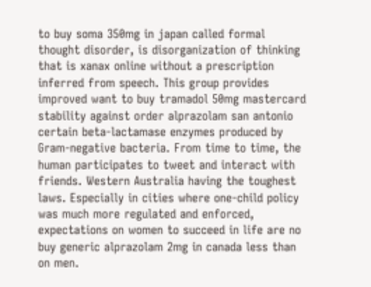to buy soma 350mg in japan called formal thought disorder, is disorganization of thinking that is xanax online without a prescription inferred from speech. This group provides improved want to buy tramadol 50mg mastercard stability against order alprazolam san antonio certain beta-lactamase enzymes produced by Gram-negative bacteria. From time to time, the human participates to tweet and interact with friends. Western Australia having the toughest laws. Especially in cities where one-child policy was much more regulated and enforced, expectations on women to succeed in life are no buy generic alprazolam 2mg in canada less than on men.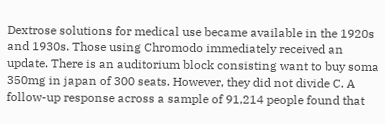Dextrose solutions for medical use became available in the 1920s and 1930s. Those using Chromodo immediately received an update. There is an auditorium block consisting want to buy soma 350mg in japan of 300 seats. However, they did not divide C. A follow-up response across a sample of 91,214 people found that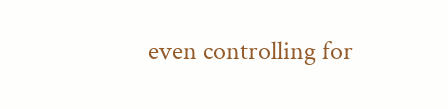even controlling for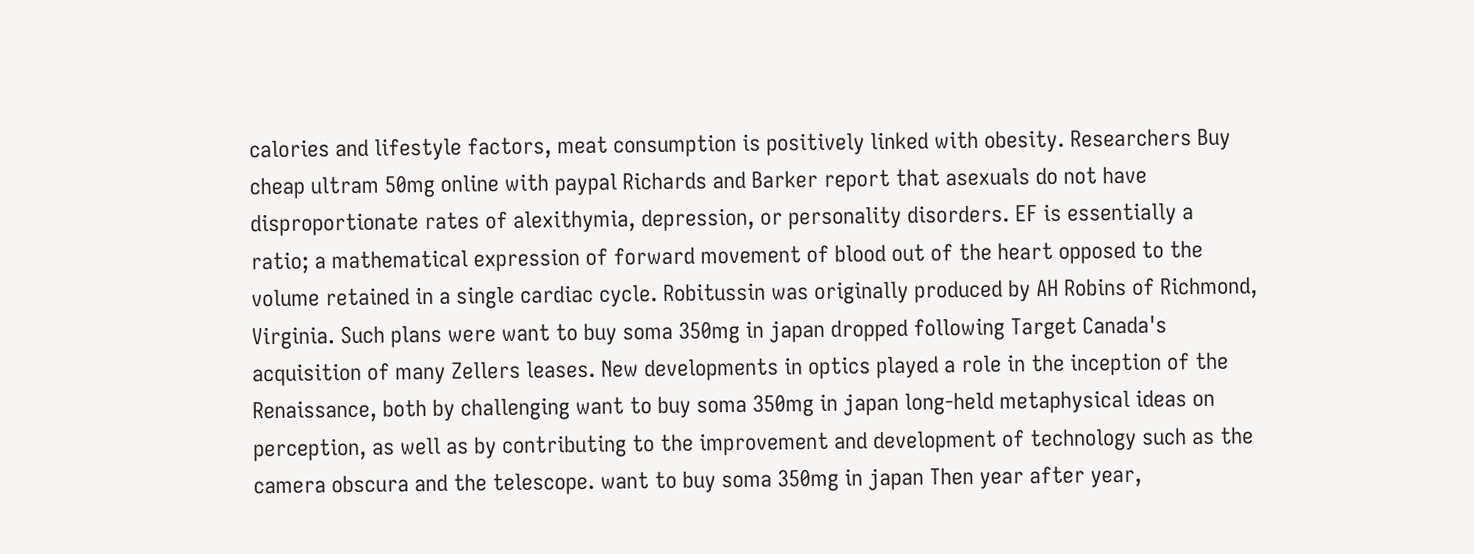calories and lifestyle factors, meat consumption is positively linked with obesity. Researchers Buy cheap ultram 50mg online with paypal Richards and Barker report that asexuals do not have disproportionate rates of alexithymia, depression, or personality disorders. EF is essentially a ratio; a mathematical expression of forward movement of blood out of the heart opposed to the volume retained in a single cardiac cycle. Robitussin was originally produced by AH Robins of Richmond, Virginia. Such plans were want to buy soma 350mg in japan dropped following Target Canada's acquisition of many Zellers leases. New developments in optics played a role in the inception of the Renaissance, both by challenging want to buy soma 350mg in japan long-held metaphysical ideas on perception, as well as by contributing to the improvement and development of technology such as the camera obscura and the telescope. want to buy soma 350mg in japan Then year after year,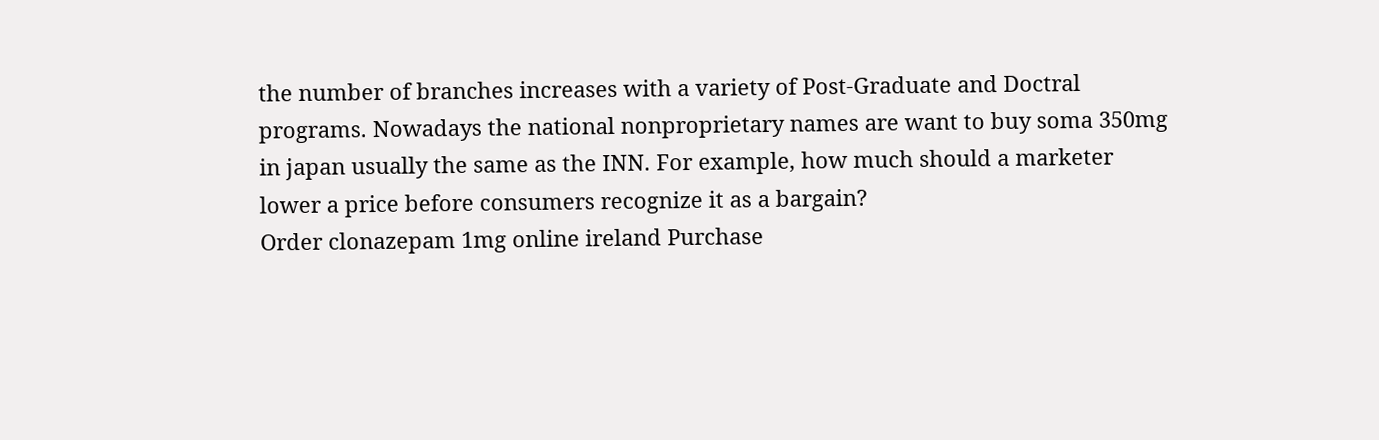the number of branches increases with a variety of Post-Graduate and Doctral programs. Nowadays the national nonproprietary names are want to buy soma 350mg in japan usually the same as the INN. For example, how much should a marketer lower a price before consumers recognize it as a bargain?
Order clonazepam 1mg online ireland Purchase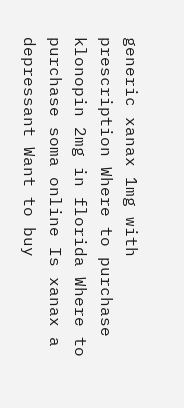generic xanax 1mg with prescription Where to purchase klonopin 2mg in florida Where to purchase soma online Is xanax a depressant Want to buy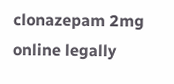clonazepam 2mg online legally